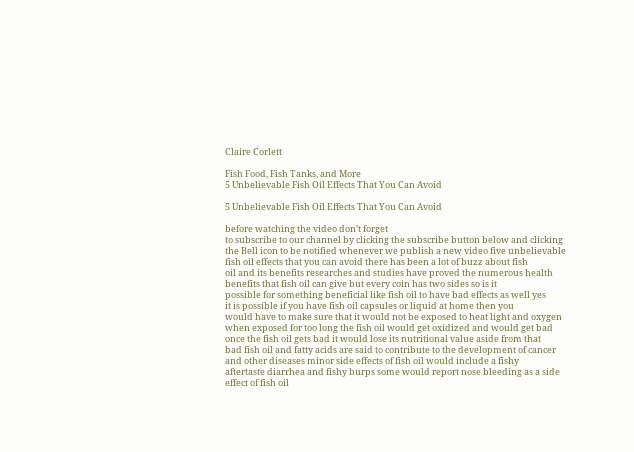Claire Corlett

Fish Food, Fish Tanks, and More
5 Unbelievable Fish Oil Effects That You Can Avoid

5 Unbelievable Fish Oil Effects That You Can Avoid

before watching the video don’t forget
to subscribe to our channel by clicking the subscribe button below and clicking
the Bell icon to be notified whenever we publish a new video five unbelievable
fish oil effects that you can avoid there has been a lot of buzz about fish
oil and its benefits researches and studies have proved the numerous health
benefits that fish oil can give but every coin has two sides so is it
possible for something beneficial like fish oil to have bad effects as well yes
it is possible if you have fish oil capsules or liquid at home then you
would have to make sure that it would not be exposed to heat light and oxygen
when exposed for too long the fish oil would get oxidized and would get bad
once the fish oil gets bad it would lose its nutritional value aside from that
bad fish oil and fatty acids are said to contribute to the development of cancer
and other diseases minor side effects of fish oil would include a fishy
aftertaste diarrhea and fishy burps some would report nose bleeding as a side
effect of fish oil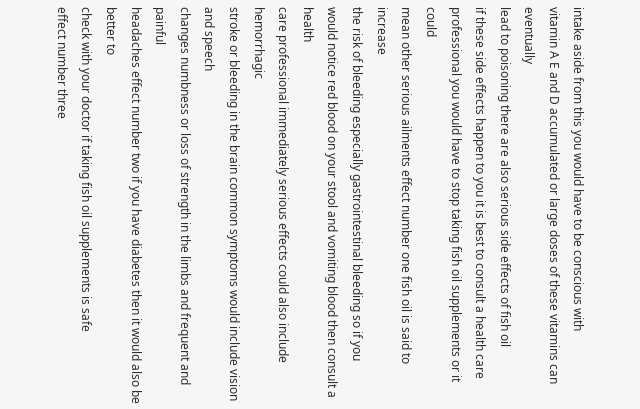intake aside from this you would have to be conscious with
vitamin A E and D accumulated or large doses of these vitamins can eventually
lead to poisoning there are also serious side effects of fish oil
if these side effects happen to you it is best to consult a health care
professional you would have to stop taking fish oil supplements or it could
mean other serious ailments effect number one fish oil is said to increase
the risk of bleeding especially gastrointestinal bleeding so if you
would notice red blood on your stool and vomiting blood then consult a health
care professional immediately serious effects could also include hemorrhagic
stroke or bleeding in the brain common symptoms would include vision and speech
changes numbness or loss of strength in the limbs and frequent and painful
headaches effect number two if you have diabetes then it would also be better to
check with your doctor if taking fish oil supplements is safe
effect number three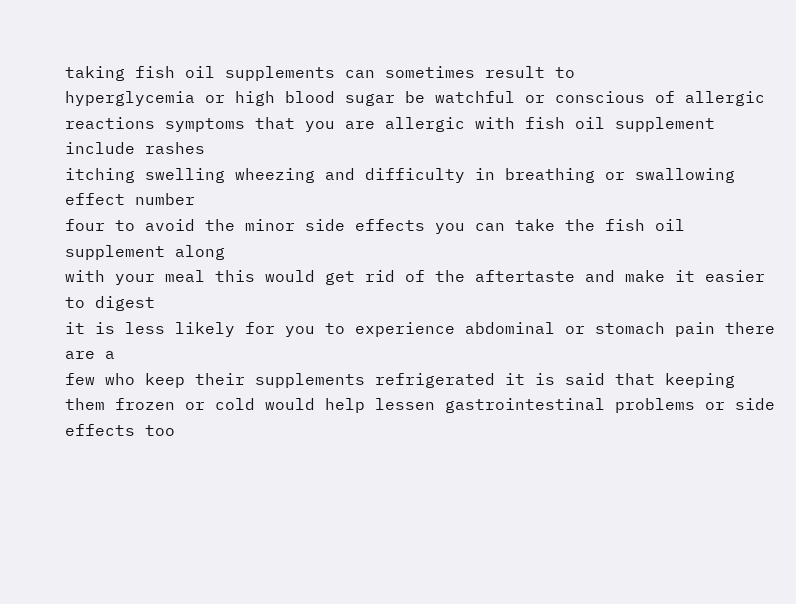taking fish oil supplements can sometimes result to
hyperglycemia or high blood sugar be watchful or conscious of allergic
reactions symptoms that you are allergic with fish oil supplement include rashes
itching swelling wheezing and difficulty in breathing or swallowing effect number
four to avoid the minor side effects you can take the fish oil supplement along
with your meal this would get rid of the aftertaste and make it easier to digest
it is less likely for you to experience abdominal or stomach pain there are a
few who keep their supplements refrigerated it is said that keeping
them frozen or cold would help lessen gastrointestinal problems or side
effects too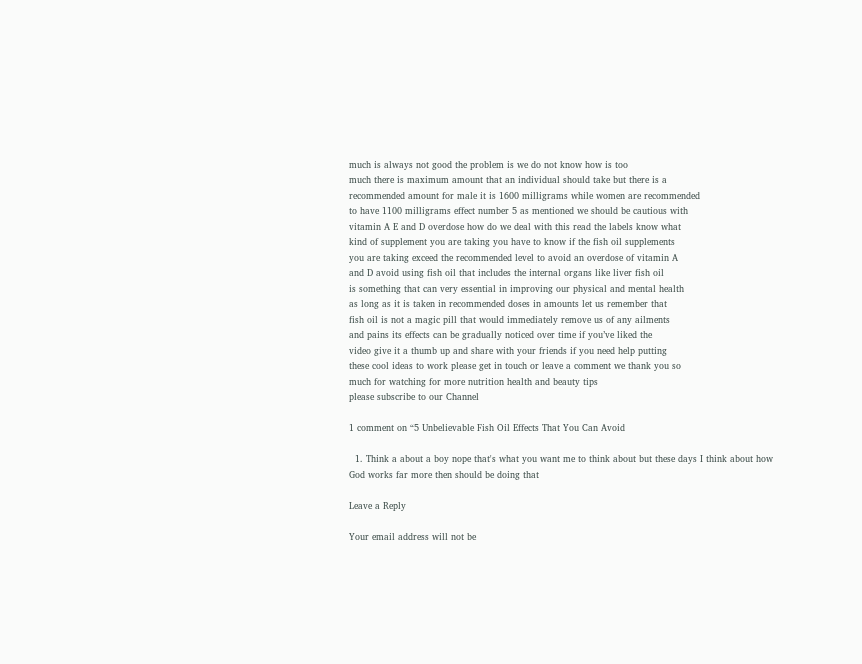much is always not good the problem is we do not know how is too
much there is maximum amount that an individual should take but there is a
recommended amount for male it is 1600 milligrams while women are recommended
to have 1100 milligrams effect number 5 as mentioned we should be cautious with
vitamin A E and D overdose how do we deal with this read the labels know what
kind of supplement you are taking you have to know if the fish oil supplements
you are taking exceed the recommended level to avoid an overdose of vitamin A
and D avoid using fish oil that includes the internal organs like liver fish oil
is something that can very essential in improving our physical and mental health
as long as it is taken in recommended doses in amounts let us remember that
fish oil is not a magic pill that would immediately remove us of any ailments
and pains its effects can be gradually noticed over time if you’ve liked the
video give it a thumb up and share with your friends if you need help putting
these cool ideas to work please get in touch or leave a comment we thank you so
much for watching for more nutrition health and beauty tips
please subscribe to our Channel

1 comment on “5 Unbelievable Fish Oil Effects That You Can Avoid

  1. Think a about a boy nope that's what you want me to think about but these days I think about how God works far more then should be doing that

Leave a Reply

Your email address will not be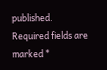published. Required fields are marked *